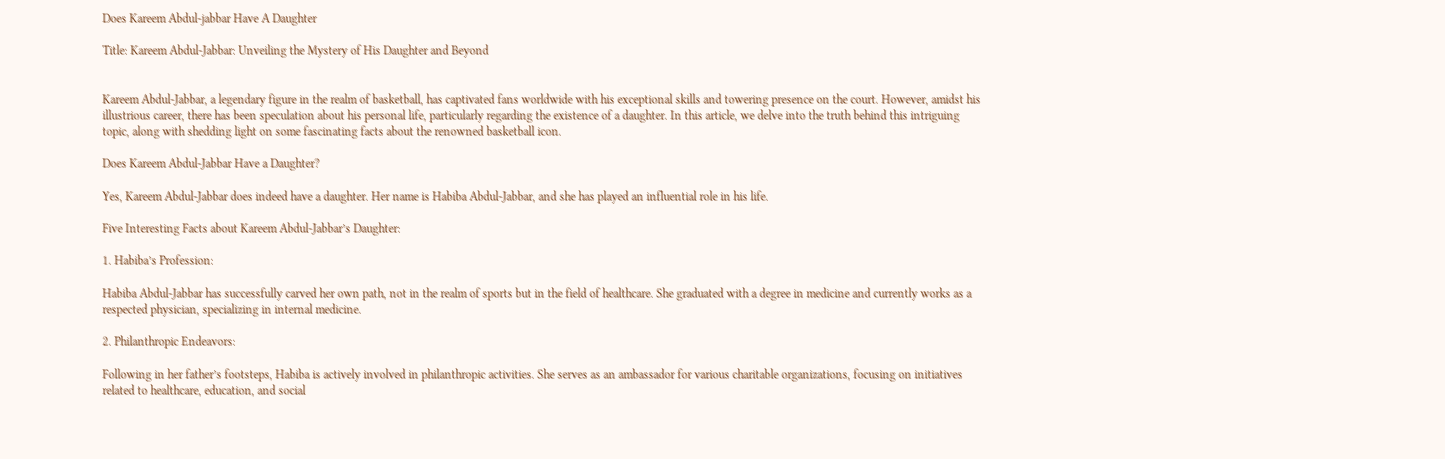Does Kareem Abdul-jabbar Have A Daughter

Title: Kareem Abdul-Jabbar: Unveiling the Mystery of His Daughter and Beyond


Kareem Abdul-Jabbar, a legendary figure in the realm of basketball, has captivated fans worldwide with his exceptional skills and towering presence on the court. However, amidst his illustrious career, there has been speculation about his personal life, particularly regarding the existence of a daughter. In this article, we delve into the truth behind this intriguing topic, along with shedding light on some fascinating facts about the renowned basketball icon.

Does Kareem Abdul-Jabbar Have a Daughter?

Yes, Kareem Abdul-Jabbar does indeed have a daughter. Her name is Habiba Abdul-Jabbar, and she has played an influential role in his life.

Five Interesting Facts about Kareem Abdul-Jabbar’s Daughter:

1. Habiba’s Profession:

Habiba Abdul-Jabbar has successfully carved her own path, not in the realm of sports but in the field of healthcare. She graduated with a degree in medicine and currently works as a respected physician, specializing in internal medicine.

2. Philanthropic Endeavors:

Following in her father’s footsteps, Habiba is actively involved in philanthropic activities. She serves as an ambassador for various charitable organizations, focusing on initiatives related to healthcare, education, and social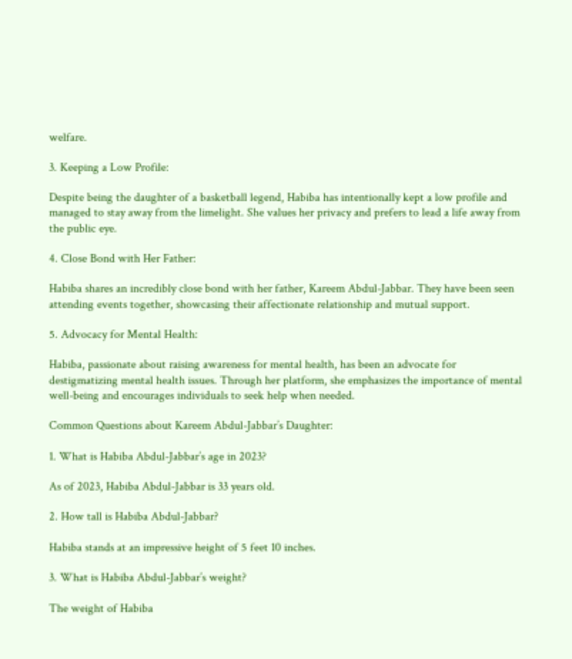welfare.

3. Keeping a Low Profile:

Despite being the daughter of a basketball legend, Habiba has intentionally kept a low profile and managed to stay away from the limelight. She values her privacy and prefers to lead a life away from the public eye.

4. Close Bond with Her Father:

Habiba shares an incredibly close bond with her father, Kareem Abdul-Jabbar. They have been seen attending events together, showcasing their affectionate relationship and mutual support.

5. Advocacy for Mental Health:

Habiba, passionate about raising awareness for mental health, has been an advocate for destigmatizing mental health issues. Through her platform, she emphasizes the importance of mental well-being and encourages individuals to seek help when needed.

Common Questions about Kareem Abdul-Jabbar’s Daughter:

1. What is Habiba Abdul-Jabbar’s age in 2023?

As of 2023, Habiba Abdul-Jabbar is 33 years old.

2. How tall is Habiba Abdul-Jabbar?

Habiba stands at an impressive height of 5 feet 10 inches.

3. What is Habiba Abdul-Jabbar’s weight?

The weight of Habiba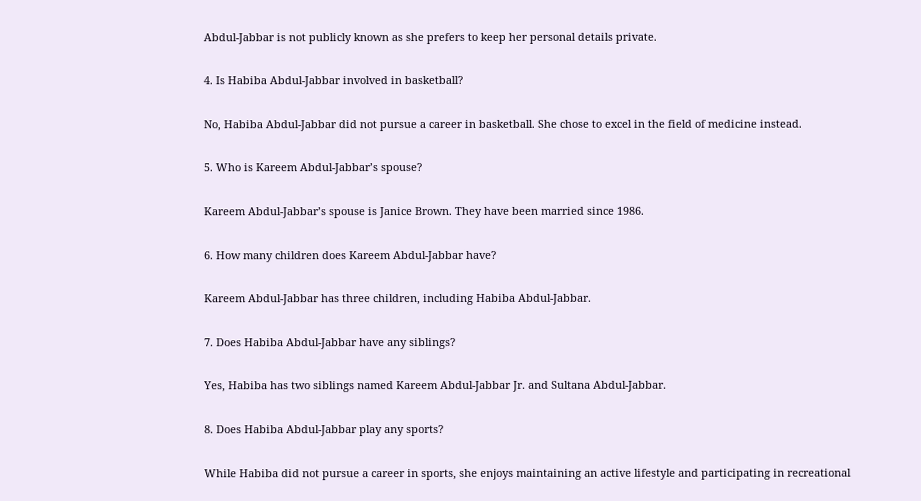Abdul-Jabbar is not publicly known as she prefers to keep her personal details private.

4. Is Habiba Abdul-Jabbar involved in basketball?

No, Habiba Abdul-Jabbar did not pursue a career in basketball. She chose to excel in the field of medicine instead.

5. Who is Kareem Abdul-Jabbar’s spouse?

Kareem Abdul-Jabbar’s spouse is Janice Brown. They have been married since 1986.

6. How many children does Kareem Abdul-Jabbar have?

Kareem Abdul-Jabbar has three children, including Habiba Abdul-Jabbar.

7. Does Habiba Abdul-Jabbar have any siblings?

Yes, Habiba has two siblings named Kareem Abdul-Jabbar Jr. and Sultana Abdul-Jabbar.

8. Does Habiba Abdul-Jabbar play any sports?

While Habiba did not pursue a career in sports, she enjoys maintaining an active lifestyle and participating in recreational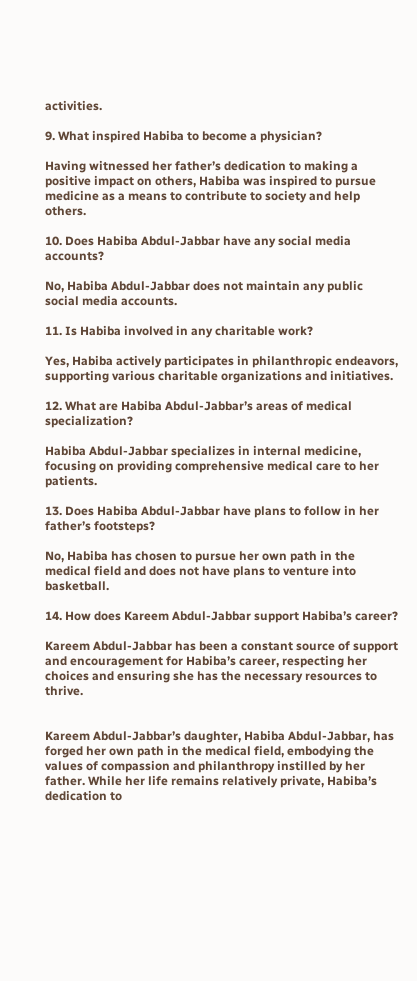activities.

9. What inspired Habiba to become a physician?

Having witnessed her father’s dedication to making a positive impact on others, Habiba was inspired to pursue medicine as a means to contribute to society and help others.

10. Does Habiba Abdul-Jabbar have any social media accounts?

No, Habiba Abdul-Jabbar does not maintain any public social media accounts.

11. Is Habiba involved in any charitable work?

Yes, Habiba actively participates in philanthropic endeavors, supporting various charitable organizations and initiatives.

12. What are Habiba Abdul-Jabbar’s areas of medical specialization?

Habiba Abdul-Jabbar specializes in internal medicine, focusing on providing comprehensive medical care to her patients.

13. Does Habiba Abdul-Jabbar have plans to follow in her father’s footsteps?

No, Habiba has chosen to pursue her own path in the medical field and does not have plans to venture into basketball.

14. How does Kareem Abdul-Jabbar support Habiba’s career?

Kareem Abdul-Jabbar has been a constant source of support and encouragement for Habiba’s career, respecting her choices and ensuring she has the necessary resources to thrive.


Kareem Abdul-Jabbar’s daughter, Habiba Abdul-Jabbar, has forged her own path in the medical field, embodying the values of compassion and philanthropy instilled by her father. While her life remains relatively private, Habiba’s dedication to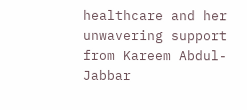healthcare and her unwavering support from Kareem Abdul-Jabbar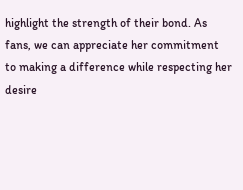highlight the strength of their bond. As fans, we can appreciate her commitment to making a difference while respecting her desire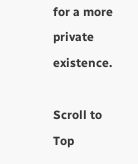for a more private existence.

Scroll to Top